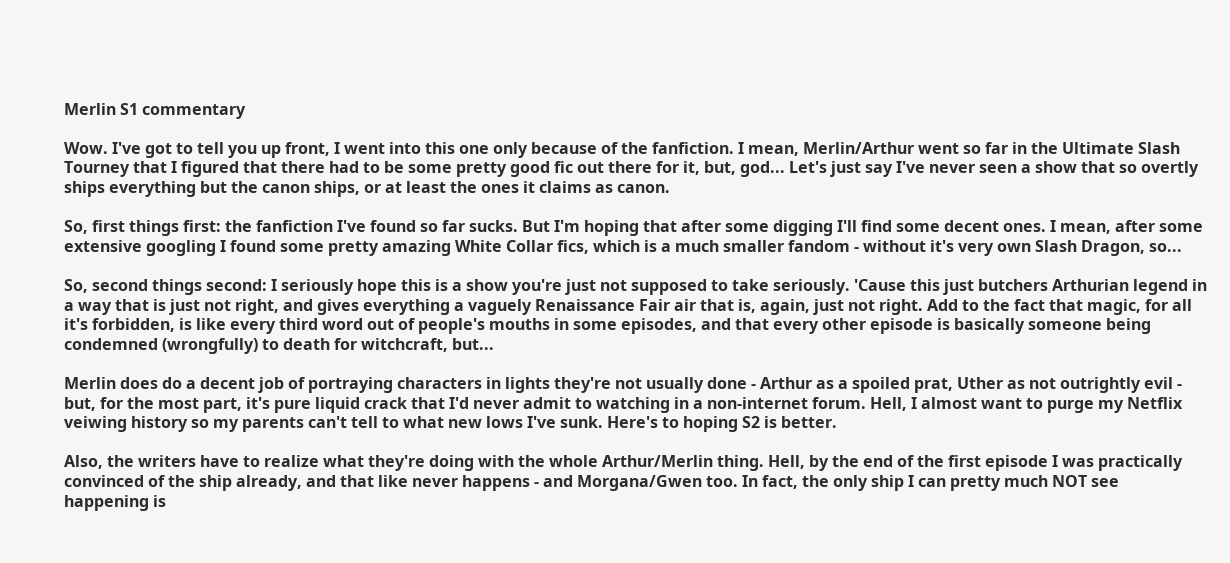Merlin S1 commentary

Wow. I've got to tell you up front, I went into this one only because of the fanfiction. I mean, Merlin/Arthur went so far in the Ultimate Slash Tourney that I figured that there had to be some pretty good fic out there for it, but, god... Let's just say I've never seen a show that so overtly ships everything but the canon ships, or at least the ones it claims as canon.

So, first things first: the fanfiction I've found so far sucks. But I'm hoping that after some digging I'll find some decent ones. I mean, after some extensive googling I found some pretty amazing White Collar fics, which is a much smaller fandom - without it's very own Slash Dragon, so...

So, second things second: I seriously hope this is a show you're just not supposed to take seriously. 'Cause this just butchers Arthurian legend in a way that is just not right, and gives everything a vaguely Renaissance Fair air that is, again, just not right. Add to the fact that magic, for all it's forbidden, is like every third word out of people's mouths in some episodes, and that every other episode is basically someone being condemned (wrongfully) to death for witchcraft, but...

Merlin does do a decent job of portraying characters in lights they're not usually done - Arthur as a spoiled prat, Uther as not outrightly evil - but, for the most part, it's pure liquid crack that I'd never admit to watching in a non-internet forum. Hell, I almost want to purge my Netflix veiwing history so my parents can't tell to what new lows I've sunk. Here's to hoping S2 is better.

Also, the writers have to realize what they're doing with the whole Arthur/Merlin thing. Hell, by the end of the first episode I was practically convinced of the ship already, and that like never happens - and Morgana/Gwen too. In fact, the only ship I can pretty much NOT see happening is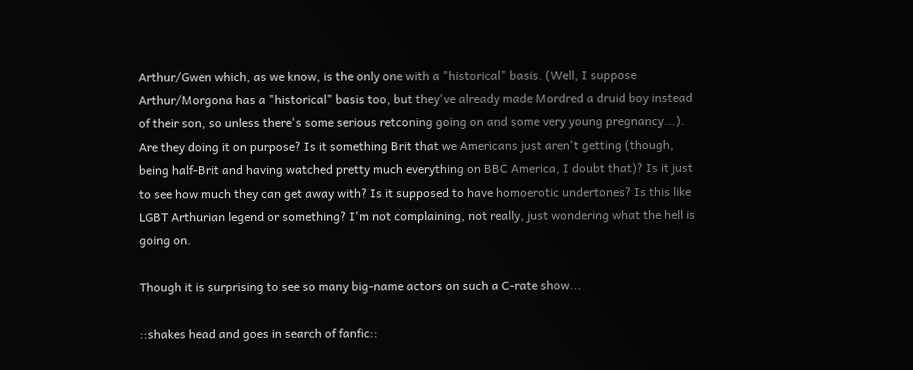Arthur/Gwen which, as we know, is the only one with a "historical" basis. (Well, I suppose Arthur/Morgona has a "historical" basis too, but they've already made Mordred a druid boy instead of their son, so unless there's some serious retconing going on and some very young pregnancy...). Are they doing it on purpose? Is it something Brit that we Americans just aren't getting (though, being half-Brit and having watched pretty much everything on BBC America, I doubt that)? Is it just to see how much they can get away with? Is it supposed to have homoerotic undertones? Is this like LGBT Arthurian legend or something? I'm not complaining, not really, just wondering what the hell is going on.

Though it is surprising to see so many big-name actors on such a C-rate show...

::shakes head and goes in search of fanfic::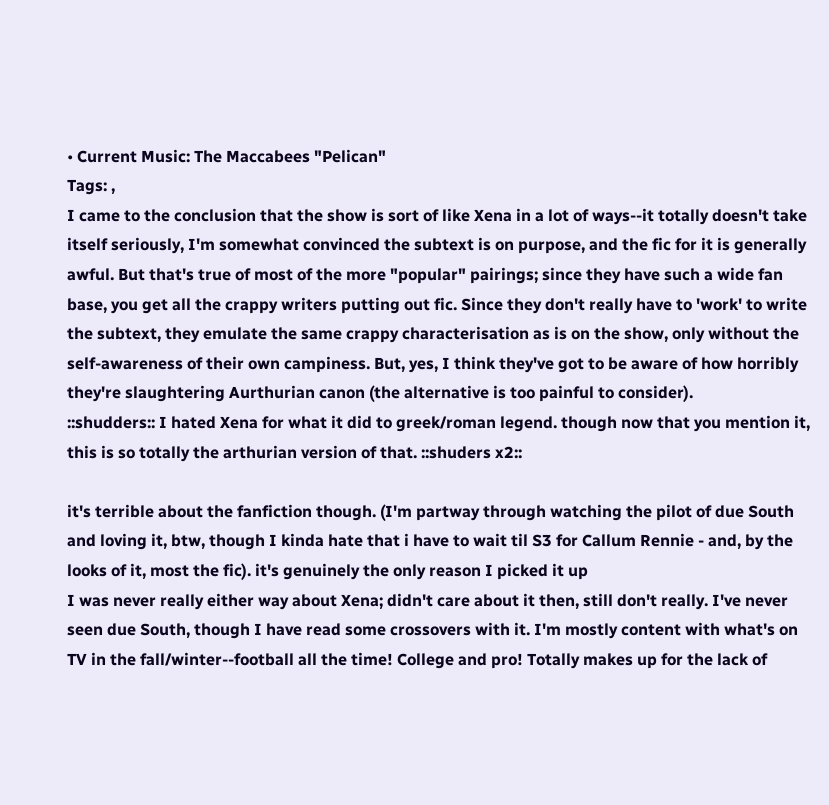• Current Music: The Maccabees "Pelican"
Tags: ,
I came to the conclusion that the show is sort of like Xena in a lot of ways--it totally doesn't take itself seriously, I'm somewhat convinced the subtext is on purpose, and the fic for it is generally awful. But that's true of most of the more "popular" pairings; since they have such a wide fan base, you get all the crappy writers putting out fic. Since they don't really have to 'work' to write the subtext, they emulate the same crappy characterisation as is on the show, only without the self-awareness of their own campiness. But, yes, I think they've got to be aware of how horribly they're slaughtering Aurthurian canon (the alternative is too painful to consider).
::shudders:: I hated Xena for what it did to greek/roman legend. though now that you mention it, this is so totally the arthurian version of that. ::shuders x2::

it's terrible about the fanfiction though. (I'm partway through watching the pilot of due South and loving it, btw, though I kinda hate that i have to wait til S3 for Callum Rennie - and, by the looks of it, most the fic). it's genuinely the only reason I picked it up
I was never really either way about Xena; didn't care about it then, still don't really. I've never seen due South, though I have read some crossovers with it. I'm mostly content with what's on TV in the fall/winter--football all the time! College and pro! Totally makes up for the lack of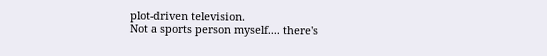plot-driven television.
Not a sports person myself.... there's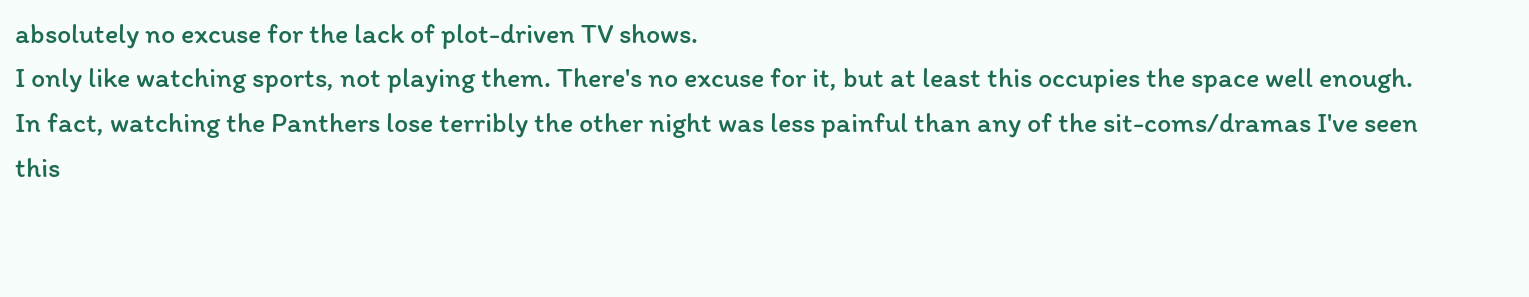absolutely no excuse for the lack of plot-driven TV shows.
I only like watching sports, not playing them. There's no excuse for it, but at least this occupies the space well enough. In fact, watching the Panthers lose terribly the other night was less painful than any of the sit-coms/dramas I've seen this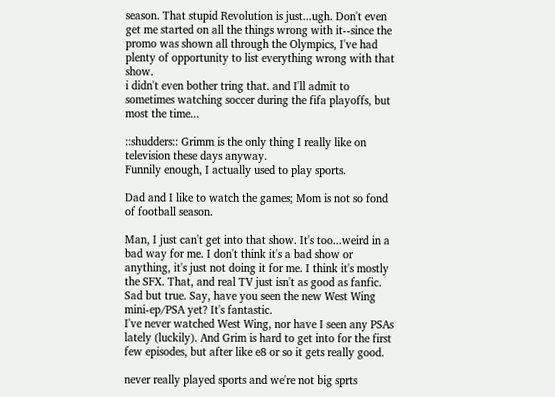season. That stupid Revolution is just...ugh. Don't even get me started on all the things wrong with it--since the promo was shown all through the Olympics, I've had plenty of opportunity to list everything wrong with that show.
i didn't even bother tring that. and I'll admit to sometimes watching soccer during the fifa playoffs, but most the time...

::shudders:: Grimm is the only thing I really like on television these days anyway.
Funnily enough, I actually used to play sports.

Dad and I like to watch the games; Mom is not so fond of football season.

Man, I just can't get into that show. It's too...weird in a bad way for me. I don't think it's a bad show or anything, it's just not doing it for me. I think it's mostly the SFX. That, and real TV just isn't as good as fanfic. Sad but true. Say, have you seen the new West Wing mini-ep/PSA yet? It's fantastic.
I've never watched West Wing, nor have I seen any PSAs lately (luckily). And Grim is hard to get into for the first few episodes, but after like e8 or so it gets really good.

never really played sports and we're not big sprts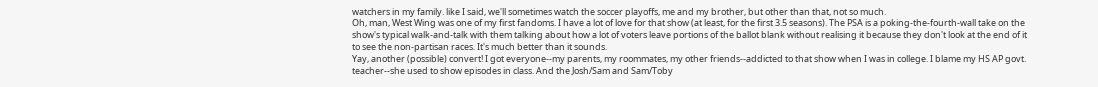watchers in my family. like I said, we'll sometimes watch the soccer playoffs, me and my brother, but other than that, not so much.
Oh, man, West Wing was one of my first fandoms. I have a lot of love for that show (at least, for the first 3.5 seasons). The PSA is a poking-the-fourth-wall take on the show's typical walk-and-talk with them talking about how a lot of voters leave portions of the ballot blank without realising it because they don't look at the end of it to see the non-partisan races. It's much better than it sounds.
Yay, another (possible) convert! I got everyone--my parents, my roommates, my other friends--addicted to that show when I was in college. I blame my HS AP govt. teacher--she used to show episodes in class. And the Josh/Sam and Sam/Toby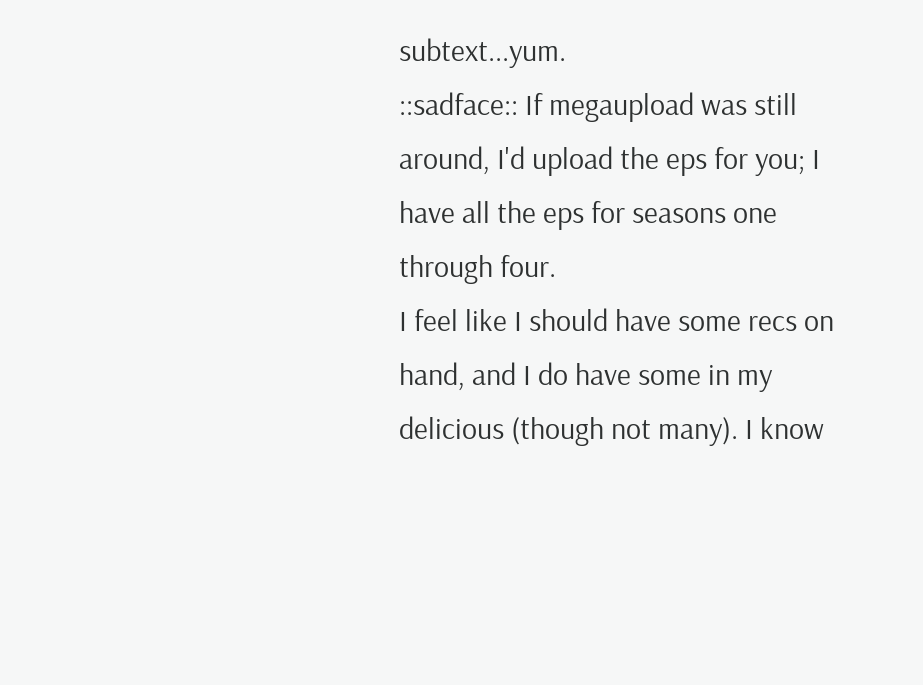subtext...yum.
::sadface:: If megaupload was still around, I'd upload the eps for you; I have all the eps for seasons one through four.
I feel like I should have some recs on hand, and I do have some in my delicious (though not many). I know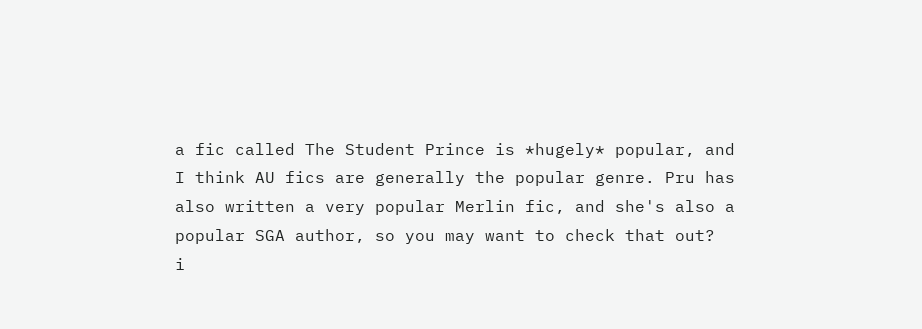a fic called The Student Prince is *hugely* popular, and I think AU fics are generally the popular genre. Pru has also written a very popular Merlin fic, and she's also a popular SGA author, so you may want to check that out?
i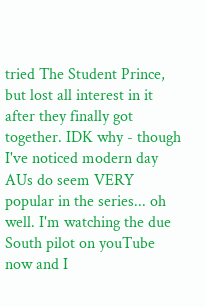tried The Student Prince, but lost all interest in it after they finally got together. IDK why - though I've noticed modern day AUs do seem VERY popular in the series... oh well. I'm watching the due South pilot on youTube now and I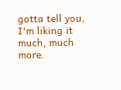gotta tell you, I'm liking it much, much more.